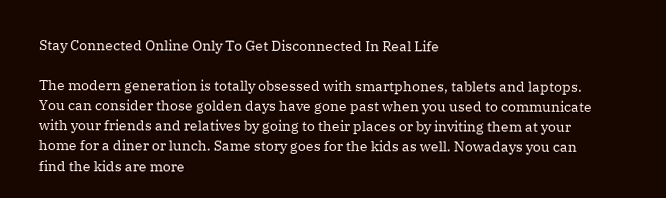Stay Connected Online Only To Get Disconnected In Real Life

The modern generation is totally obsessed with smartphones, tablets and laptops. You can consider those golden days have gone past when you used to communicate with your friends and relatives by going to their places or by inviting them at your home for a diner or lunch. Same story goes for the kids as well. Nowadays you can find the kids are more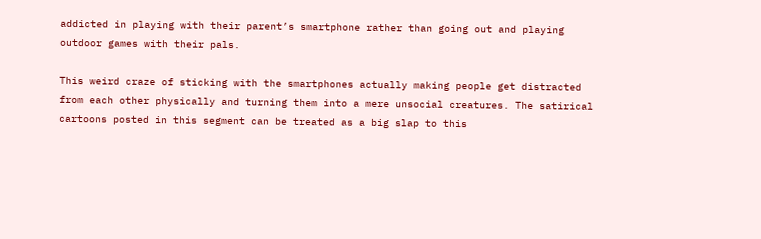addicted in playing with their parent’s smartphone rather than going out and playing outdoor games with their pals.

This weird craze of sticking with the smartphones actually making people get distracted from each other physically and turning them into a mere unsocial creatures. The satirical cartoons posted in this segment can be treated as a big slap to this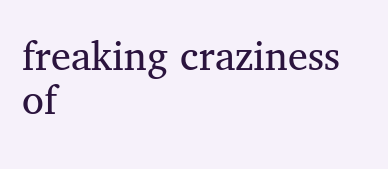freaking craziness of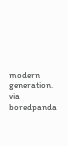modern generation. via boredpanda